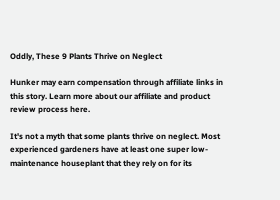Oddly, These 9 Plants Thrive on Neglect

Hunker may earn compensation through affiliate links in this story. Learn more about our affiliate and product review process here.

It's not a myth that some plants thrive on neglect. Most experienced gardeners have at least one super low-maintenance houseplant that they rely on for its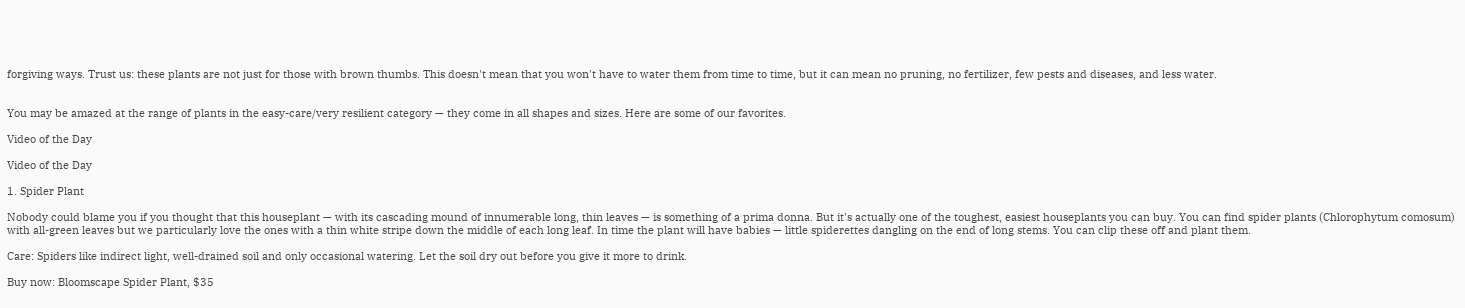forgiving ways. Trust us: these plants are not just for those with brown thumbs. This doesn't mean that you won't have to water them from time to time, but it can mean no pruning, no fertilizer, few pests and diseases, and less water.


You may be amazed at the range of plants in the easy-care/very resilient category — they come in all shapes and sizes. Here are some of our favorites.

Video of the Day

Video of the Day

1. Spider Plant

Nobody could blame you if you thought that this houseplant — with its cascading mound of innumerable long, thin leaves — is something of a prima donna. But it's actually one of the toughest, easiest houseplants you can buy. You can find spider plants (Chlorophytum comosum) with all-green leaves but we particularly love the ones with a thin white stripe down the middle of each long leaf. In time the plant will have babies — little spiderettes dangling on the end of long stems. You can clip these off and plant them.

Care: Spiders like indirect light, well-drained soil and only occasional watering. Let the soil dry out before you give it more to drink.

Buy now: Bloomscape Spider Plant, $35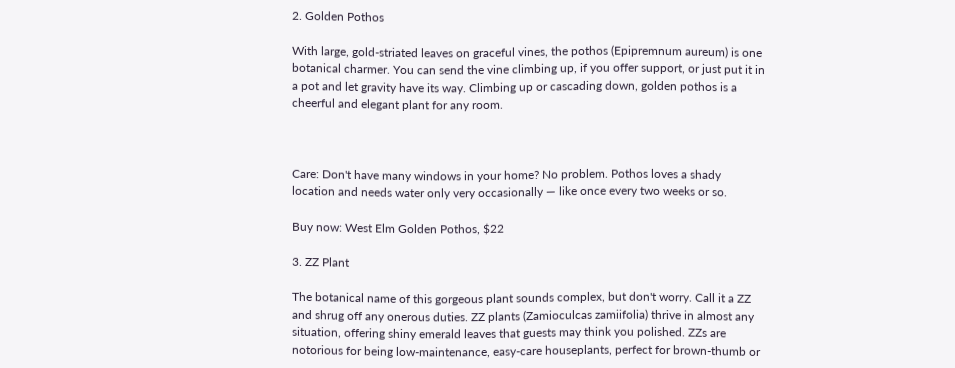2. Golden Pothos

With large, gold-striated leaves on graceful vines, the pothos (Epipremnum aureum) is one botanical charmer. You can send the vine climbing up, if you offer support, or just put it in a pot and let gravity have its way. Climbing up or cascading down, golden pothos is a cheerful and elegant plant for any room.



Care: Don't have many windows in your home? No problem. Pothos loves a shady location and needs water only very occasionally — like once every two weeks or so.

Buy now: West Elm Golden Pothos, $22

3. ZZ Plant

The botanical name of this gorgeous plant sounds complex, but don't worry. Call it a ZZ and shrug off any onerous duties. ZZ plants (Zamioculcas zamiifolia) thrive in almost any situation, offering shiny emerald leaves that guests may think you polished. ZZs are notorious for being low-maintenance, easy-care houseplants, perfect for brown-thumb or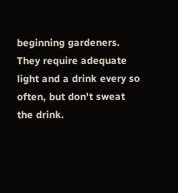beginning gardeners. They require adequate light and a drink every so often, but don't sweat the drink.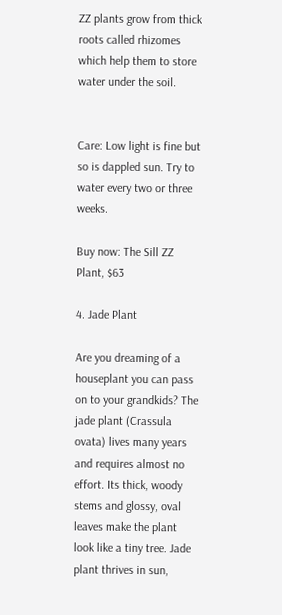ZZ plants grow from thick roots called rhizomes which help them to store water under the soil.


Care: Low light is fine but so is dappled sun. Try to water every two or three weeks.

Buy now: The Sill ZZ Plant, $63

4. Jade Plant

Are you dreaming of a houseplant you can pass on to your grandkids? The jade plant (Crassula ovata) lives many years and requires almost no effort. Its thick, woody stems and glossy, oval leaves make the plant look like a tiny tree. Jade plant thrives in sun,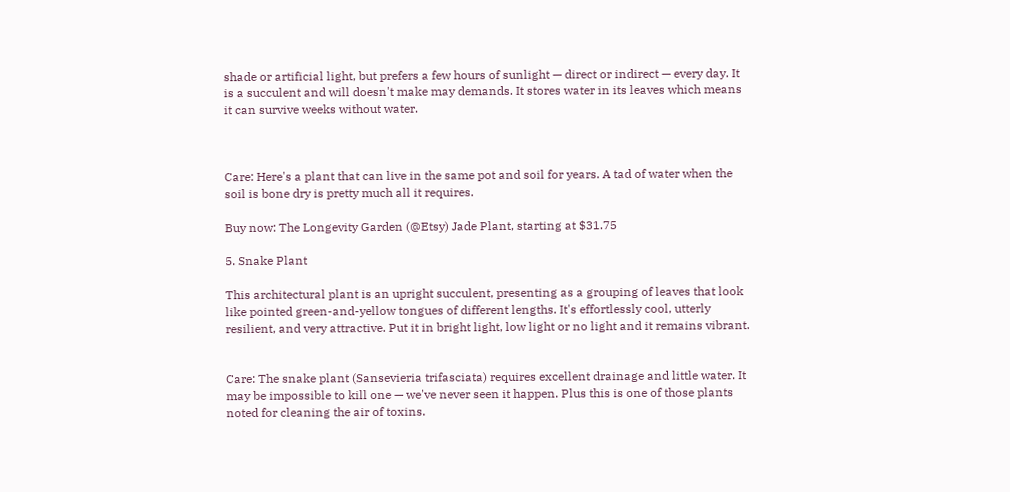shade or artificial light, but prefers a few hours of sunlight — direct or indirect — every day. It is a succulent and will doesn't make may demands. It stores water in its leaves which means it can survive weeks without water.



Care: Here's a plant that can live in the same pot and soil for years. A tad of water when the soil is bone dry is pretty much all it requires.

Buy now: The Longevity Garden (@Etsy) Jade Plant, starting at $31.75

5. Snake Plant

This architectural plant is an upright succulent, presenting as a grouping of leaves that look like pointed green-and-yellow tongues of different lengths. It's effortlessly cool, utterly resilient, and very attractive. Put it in bright light, low light or no light and it remains vibrant.


Care: The snake plant (Sansevieria trifasciata) requires excellent drainage and little water. It may be impossible to kill one — we've never seen it happen. Plus this is one of those plants noted for cleaning the air of toxins.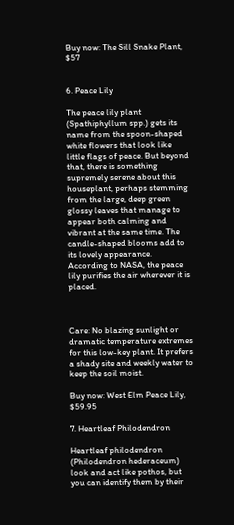Buy now: The Sill Snake Plant, $57


6. Peace Lily

The peace lily plant (Spathiphyllum spp.) gets its name from the spoon-shaped white flowers that look like little flags of peace. But beyond that, there is something supremely serene about this houseplant, perhaps stemming from the large, deep green glossy leaves that manage to appear both calming and vibrant at the same time. The candle-shaped blooms add to its lovely appearance. According to NASA, the peace lily purifies the air wherever it is placed.



Care: No blazing sunlight or dramatic temperature extremes for this low-key plant. It prefers a shady site and weekly water to keep the soil moist.

Buy now: West Elm Peace Lily, $59.95

7. Heartleaf Philodendron

Heartleaf philodendron (Philodendron hederaceum) look and act like pothos, but you can identify them by their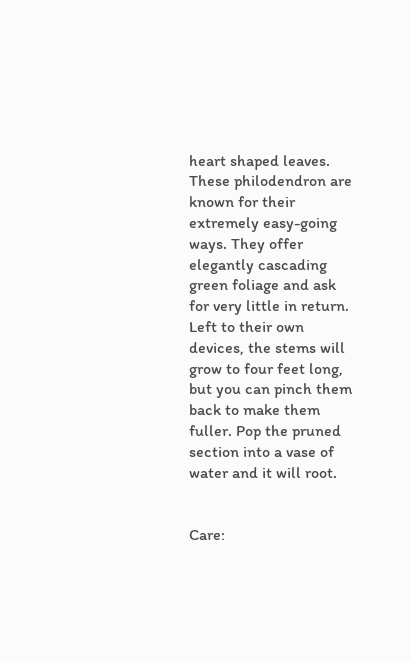heart shaped leaves. These philodendron are known for their extremely easy-going ways. They offer elegantly cascading green foliage and ask for very little in return. Left to their own devices, the stems will grow to four feet long, but you can pinch them back to make them fuller. Pop the pruned section into a vase of water and it will root.


Care: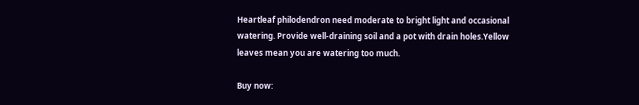Heartleaf philodendron need moderate to bright light and occasional watering. Provide well-draining soil and a pot with drain holes.Yellow leaves mean you are watering too much.

Buy now: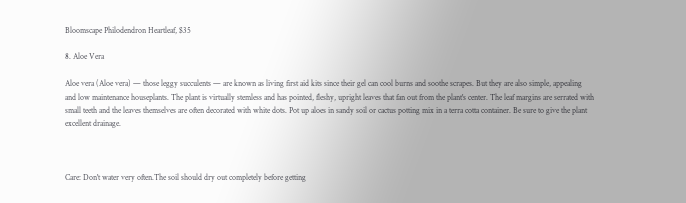Bloomscape Philodendron Heartleaf, $35

8. Aloe Vera

Aloe vera (Aloe vera) — those leggy succulents — are known as living first aid kits since their gel can cool burns and soothe scrapes. But they are also simple, appealing and low maintenance houseplants. The plant is virtually stemless and has pointed, fleshy, upright leaves that fan out from the plant's center. The leaf margins are serrated with small teeth and the leaves themselves are often decorated with white dots. Pot up aloes in sandy soil or cactus potting mix in a terra cotta container. Be sure to give the plant excellent drainage.



Care: Don't water very often.The soil should dry out completely before getting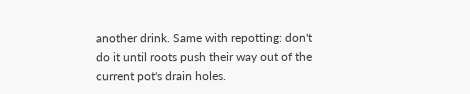another drink. Same with repotting: don't do it until roots push their way out of the current pot's drain holes.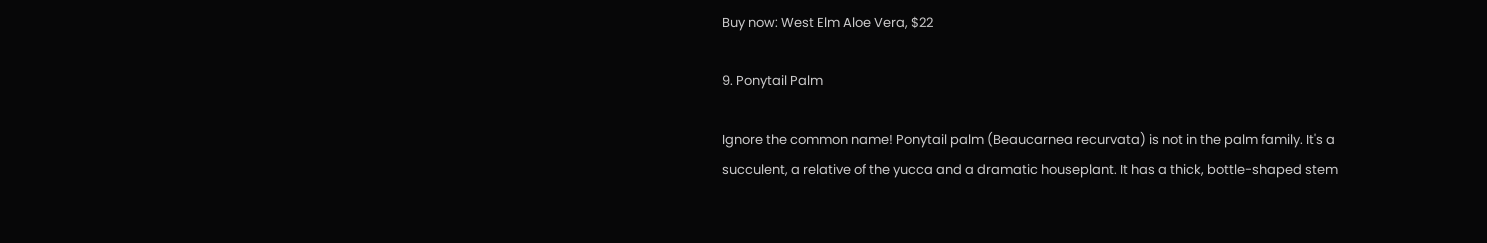Buy now: West Elm Aloe Vera, $22

9. Ponytail Palm

Ignore the common name! Ponytail palm (Beaucarnea recurvata) is not in the palm family. It's a succulent, a relative of the yucca and a dramatic houseplant. It has a thick, bottle-shaped stem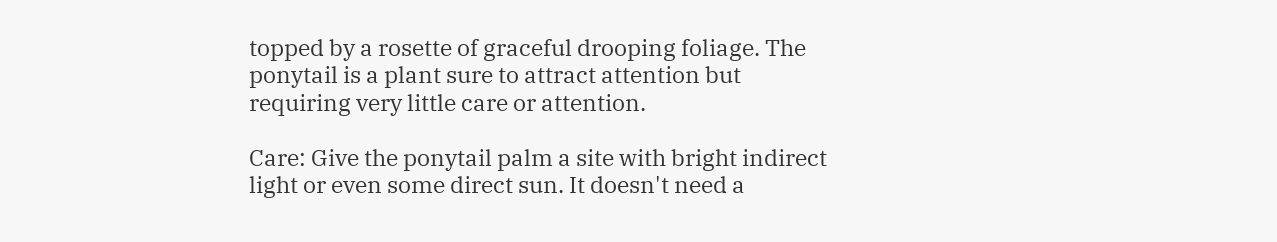topped by a rosette of graceful drooping foliage. The ponytail is a plant sure to attract attention but requiring very little care or attention.

Care: Give the ponytail palm a site with bright indirect light or even some direct sun. It doesn't need a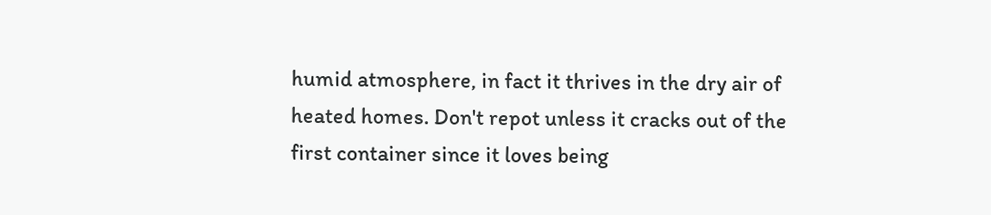humid atmosphere, in fact it thrives in the dry air of heated homes. Don't repot unless it cracks out of the first container since it loves being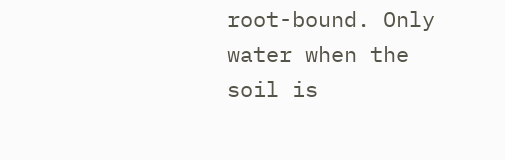root-bound. Only water when the soil is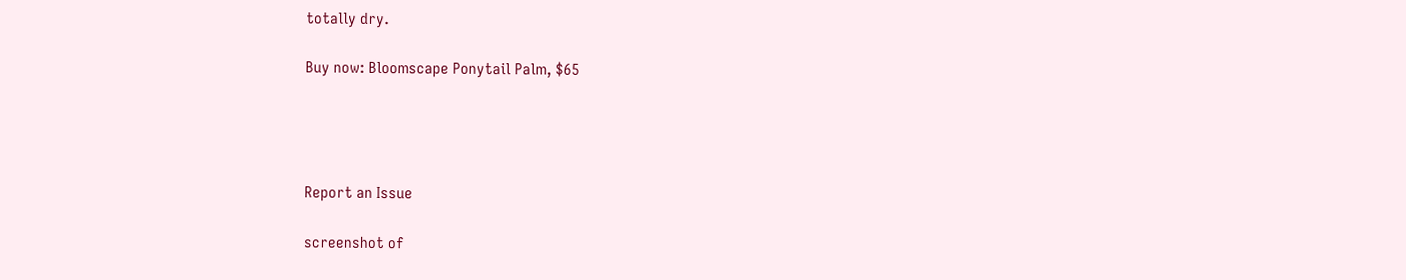totally dry.

Buy now: Bloomscape Ponytail Palm, $65




Report an Issue

screenshot of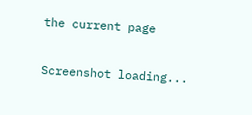the current page

Screenshot loading...